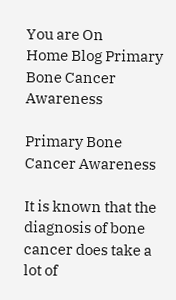You are On
Home Blog Primary Bone Cancer Awareness

Primary Bone Cancer Awareness

It is known that the diagnosis of bone cancer does take a lot of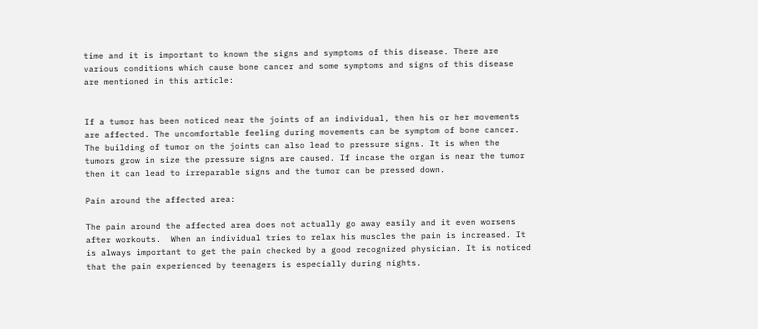time and it is important to known the signs and symptoms of this disease. There are various conditions which cause bone cancer and some symptoms and signs of this disease are mentioned in this article:


If a tumor has been noticed near the joints of an individual, then his or her movements are affected. The uncomfortable feeling during movements can be symptom of bone cancer. The building of tumor on the joints can also lead to pressure signs. It is when the tumors grow in size the pressure signs are caused. If incase the organ is near the tumor then it can lead to irreparable signs and the tumor can be pressed down.

Pain around the affected area:

The pain around the affected area does not actually go away easily and it even worsens after workouts.  When an individual tries to relax his muscles the pain is increased. It is always important to get the pain checked by a good recognized physician. It is noticed that the pain experienced by teenagers is especially during nights.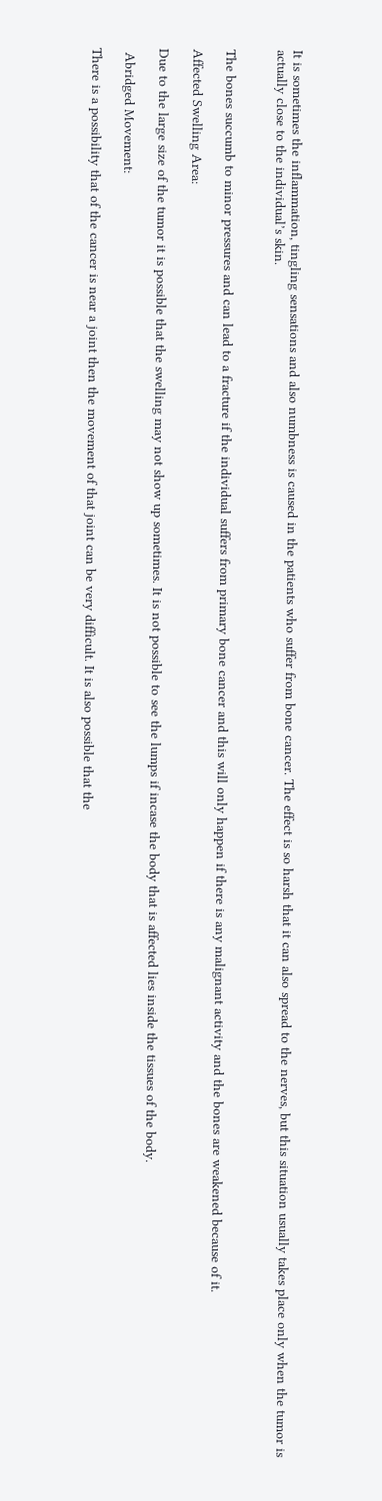It is sometimes the inflammation, tingling sensations and also numbness is caused in the patients who suffer from bone cancer. The effect is so harsh that it can also spread to the nerves, but this situation usually takes place only when the tumor is actually close to the individual’s skin.


The bones succumb to minor pressures and can lead to a fracture if the individual suffers from primary bone cancer and this will only happen if there is any malignant activity and the bones are weakened because of it.

Affected Swelling Area:

Due to the large size of the tumor it is possible that the swelling may not show up sometimes. It is not possible to see the lumps if incase the body that is affected lies inside the tissues of the body.

 Abridged Movement:

There is a possibility that of the cancer is near a joint then the movement of that joint can be very difficult. It is also possible that the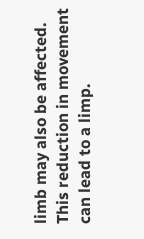limb may also be affected. This reduction in movement can lead to a limp.